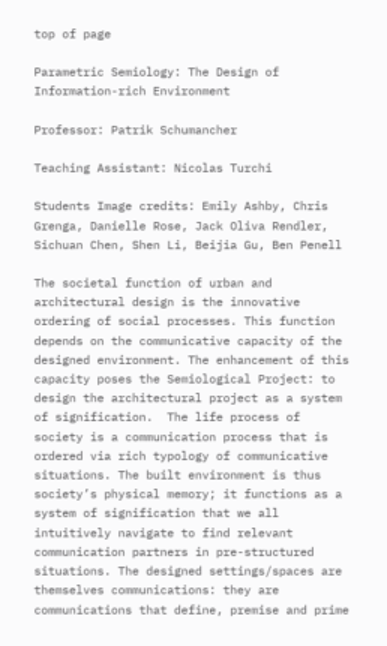top of page

Parametric Semiology: The Design of Information-rich Environment

Professor: Patrik Schumancher

Teaching Assistant: Nicolas Turchi

Students Image credits: Emily Ashby, Chris Grenga, Danielle Rose, Jack Oliva Rendler, Sichuan Chen, Shen Li, Beijia Gu, Ben Penell

The societal function of urban and architectural design is the innovative ordering of social processes. This function depends on the communicative capacity of the designed environment. The enhancement of this capacity poses the Semiological Project: to design the architectural project as a system of signification.  The life process of society is a communication process that is ordered via rich typology of communicative situations. The built environment is thus society’s physical memory; it functions as a system of signification that we all intuitively navigate to find relevant communication partners in pre-structured situations. The designed settings/spaces are themselves communications: they are communications that define, premise and prime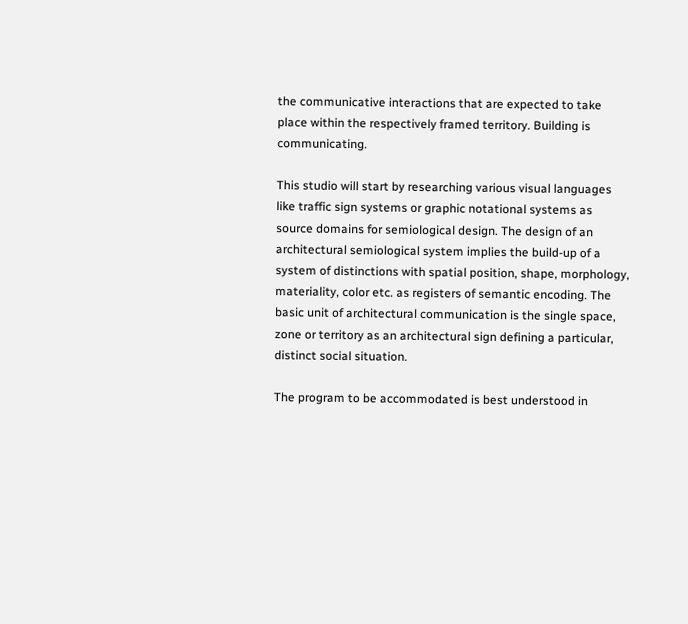the communicative interactions that are expected to take place within the respectively framed territory. Building is communicating.

This studio will start by researching various visual languages like traffic sign systems or graphic notational systems as source domains for semiological design. The design of an architectural semiological system implies the build-up of a system of distinctions with spatial position, shape, morphology, materiality, color etc. as registers of semantic encoding. The basic unit of architectural communication is the single space, zone or territory as an architectural sign defining a particular, distinct social situation.

The program to be accommodated is best understood in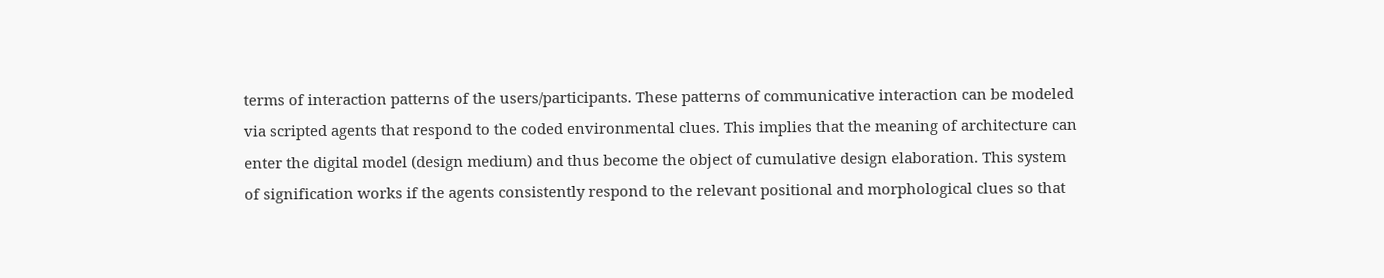terms of interaction patterns of the users/participants. These patterns of communicative interaction can be modeled via scripted agents that respond to the coded environmental clues. This implies that the meaning of architecture can enter the digital model (design medium) and thus become the object of cumulative design elaboration. This system of signification works if the agents consistently respond to the relevant positional and morphological clues so that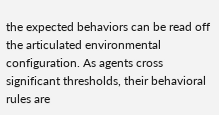the expected behaviors can be read off the articulated environmental configuration. As agents cross significant thresholds, their behavioral rules are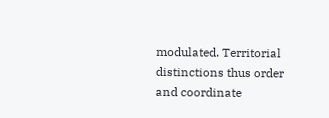modulated. Territorial distinctions thus order and coordinate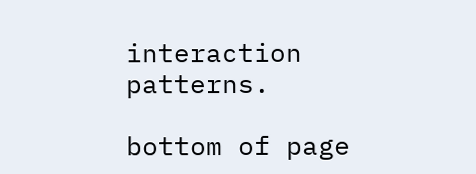interaction patterns.

bottom of page